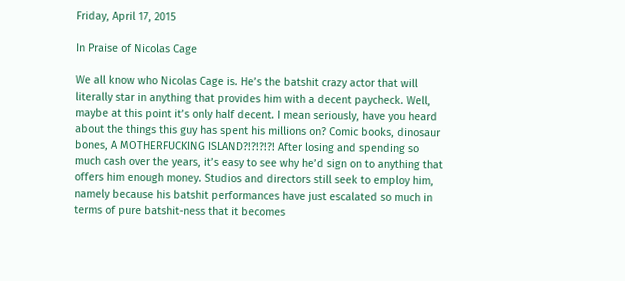Friday, April 17, 2015

In Praise of Nicolas Cage

We all know who Nicolas Cage is. He’s the batshit crazy actor that will literally star in anything that provides him with a decent paycheck. Well, maybe at this point it’s only half decent. I mean seriously, have you heard about the things this guy has spent his millions on? Comic books, dinosaur bones, A MOTHERFUCKING ISLAND?!?!?!?! After losing and spending so much cash over the years, it’s easy to see why he’d sign on to anything that offers him enough money. Studios and directors still seek to employ him, namely because his batshit performances have just escalated so much in terms of pure batshit-ness that it becomes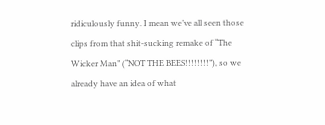ridiculously funny. I mean we’ve all seen those clips from that shit-sucking remake of “The Wicker Man” (“NOT THE BEES!!!!!!!!”), so we already have an idea of what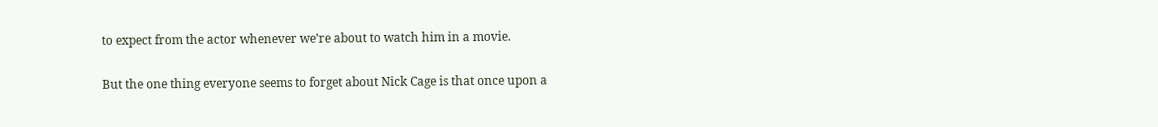to expect from the actor whenever we’re about to watch him in a movie.

But the one thing everyone seems to forget about Nick Cage is that once upon a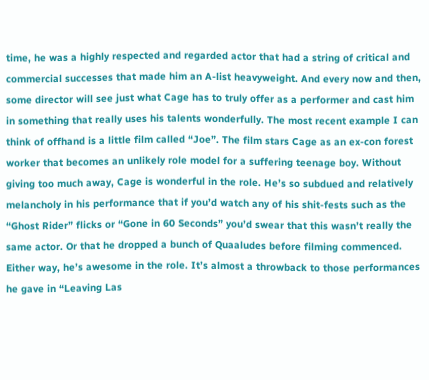time, he was a highly respected and regarded actor that had a string of critical and commercial successes that made him an A-list heavyweight. And every now and then, some director will see just what Cage has to truly offer as a performer and cast him in something that really uses his talents wonderfully. The most recent example I can think of offhand is a little film called “Joe”. The film stars Cage as an ex-con forest worker that becomes an unlikely role model for a suffering teenage boy. Without giving too much away, Cage is wonderful in the role. He’s so subdued and relatively melancholy in his performance that if you’d watch any of his shit-fests such as the “Ghost Rider” flicks or “Gone in 60 Seconds” you’d swear that this wasn’t really the same actor. Or that he dropped a bunch of Quaaludes before filming commenced. Either way, he’s awesome in the role. It’s almost a throwback to those performances he gave in “Leaving Las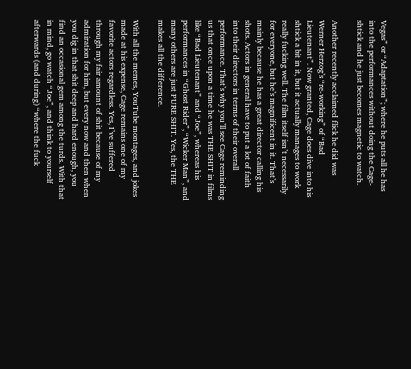Vegas” or “Adaptation”; where he puts all he has into the performances without doing the Cage-shtick and he just becomes magnetic to watch.

Another recently acclaimed flick he did was Werner Herzog’s “re-working” of “Bad Lieutenant”. Now granted, Cage does dive into his shtick a bit in it, but it actually manages to work really fucking well. The film itself isn’t necessarily for everyone, but he’s magnificent in it. That’s mainly because he has a great director calling his shots. Actors in general have to put a lot of faith into their directors in terms of their overall performance. That’s why you’ll see Cage reminding us that once upon a time he was THE SHIT in films like “Bad Lieutenant” and “Joe”, whereas his performances in “Ghost Rider”, “Wicker Man”, and many others are just PURE SHIT. Yes, the THE makes all the difference.

With all the memes, YouTube montages, and jokes made at his expense, Cage remains one of my favorite actors regardless. Yes, I’ve suffered through my fair amount of shit because of my admiration for him, but every now and then when you dig in that shit deep and hard enough, you find an occasional gem among the turds. With that in mind, go watch “Joe”, and think to yourself afterwards (and during) “where the fuck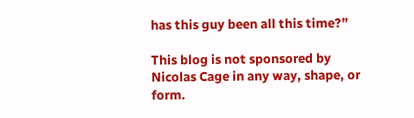has this guy been all this time?”

This blog is not sponsored by Nicolas Cage in any way, shape, or form.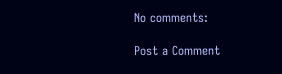No comments:

Post a Comment